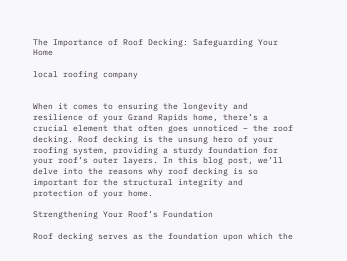The Importance of Roof Decking: Safeguarding Your Home

local roofing company


When it comes to ensuring the longevity and resilience of your Grand Rapids home, there’s a crucial element that often goes unnoticed – the roof decking. Roof decking is the unsung hero of your roofing system, providing a sturdy foundation for your roof’s outer layers. In this blog post, we’ll delve into the reasons why roof decking is so important for the structural integrity and protection of your home.

Strengthening Your Roof’s Foundation

Roof decking serves as the foundation upon which the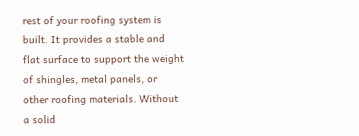rest of your roofing system is built. It provides a stable and flat surface to support the weight of shingles, metal panels, or other roofing materials. Without a solid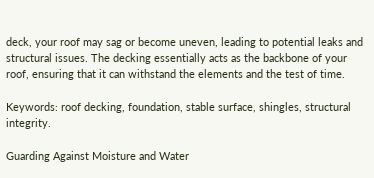deck, your roof may sag or become uneven, leading to potential leaks and structural issues. The decking essentially acts as the backbone of your roof, ensuring that it can withstand the elements and the test of time.

Keywords: roof decking, foundation, stable surface, shingles, structural integrity.

Guarding Against Moisture and Water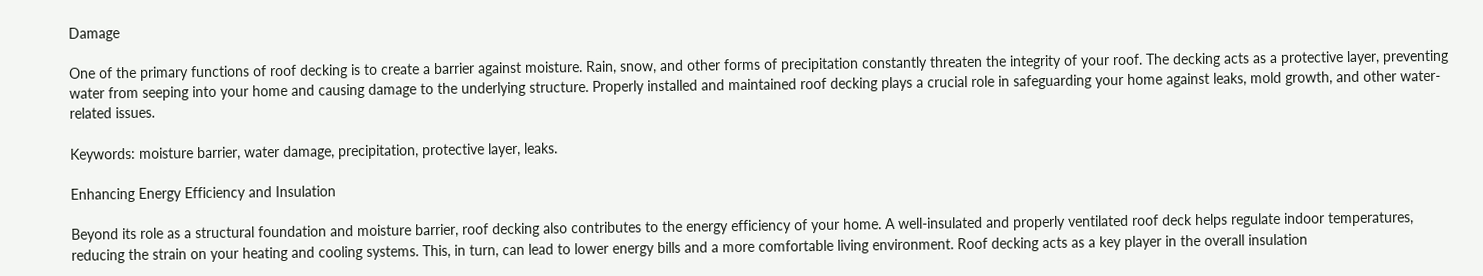Damage

One of the primary functions of roof decking is to create a barrier against moisture. Rain, snow, and other forms of precipitation constantly threaten the integrity of your roof. The decking acts as a protective layer, preventing water from seeping into your home and causing damage to the underlying structure. Properly installed and maintained roof decking plays a crucial role in safeguarding your home against leaks, mold growth, and other water-related issues.

Keywords: moisture barrier, water damage, precipitation, protective layer, leaks.

Enhancing Energy Efficiency and Insulation

Beyond its role as a structural foundation and moisture barrier, roof decking also contributes to the energy efficiency of your home. A well-insulated and properly ventilated roof deck helps regulate indoor temperatures, reducing the strain on your heating and cooling systems. This, in turn, can lead to lower energy bills and a more comfortable living environment. Roof decking acts as a key player in the overall insulation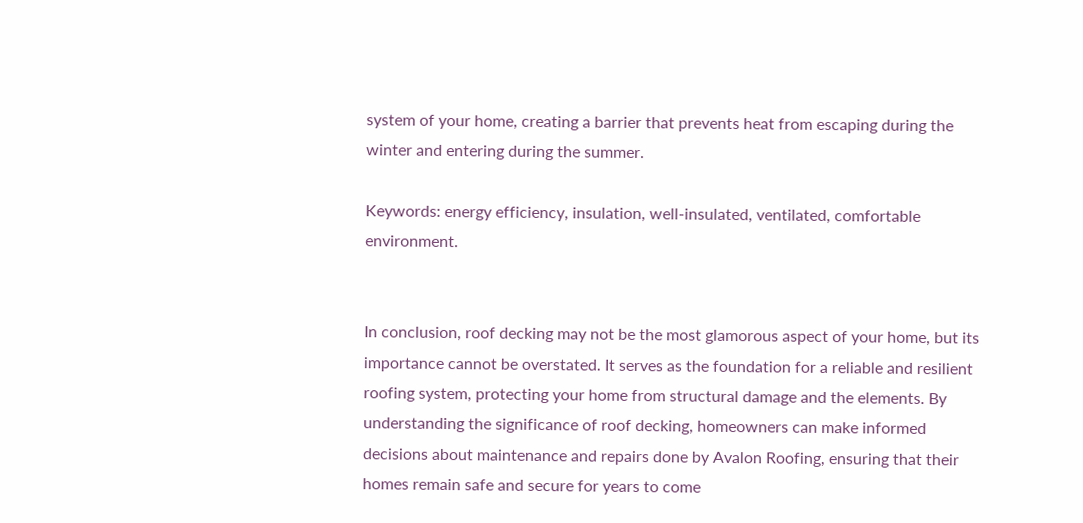system of your home, creating a barrier that prevents heat from escaping during the winter and entering during the summer.

Keywords: energy efficiency, insulation, well-insulated, ventilated, comfortable environment.


In conclusion, roof decking may not be the most glamorous aspect of your home, but its importance cannot be overstated. It serves as the foundation for a reliable and resilient roofing system, protecting your home from structural damage and the elements. By understanding the significance of roof decking, homeowners can make informed decisions about maintenance and repairs done by Avalon Roofing, ensuring that their homes remain safe and secure for years to come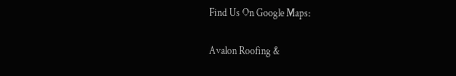Find Us On Google Maps:

Avalon Roofing &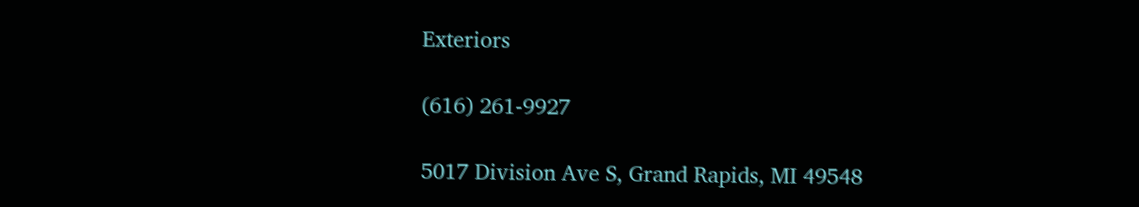Exteriors

(616) 261-9927

5017 Division Ave S, Grand Rapids, MI 49548